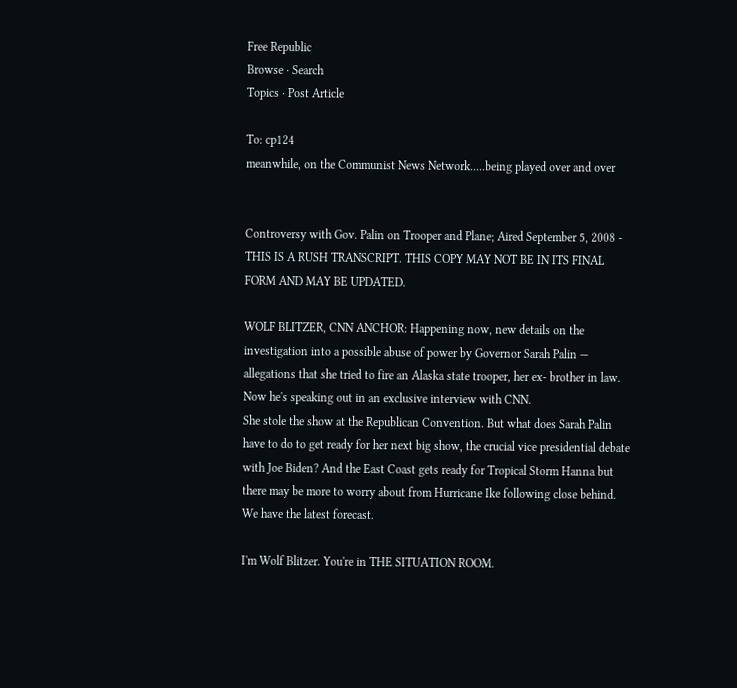Free Republic
Browse · Search
Topics · Post Article

To: cp124
meanwhile, on the Communist News Network.....being played over and over


Controversy with Gov. Palin on Trooper and Plane; Aired September 5, 2008 - THIS IS A RUSH TRANSCRIPT. THIS COPY MAY NOT BE IN ITS FINAL FORM AND MAY BE UPDATED.

WOLF BLITZER, CNN ANCHOR: Happening now, new details on the investigation into a possible abuse of power by Governor Sarah Palin — allegations that she tried to fire an Alaska state trooper, her ex- brother in law. Now he's speaking out in an exclusive interview with CNN.
She stole the show at the Republican Convention. But what does Sarah Palin have to do to get ready for her next big show, the crucial vice presidential debate with Joe Biden? And the East Coast gets ready for Tropical Storm Hanna but there may be more to worry about from Hurricane Ike following close behind. We have the latest forecast.

I'm Wolf Blitzer. You're in THE SITUATION ROOM.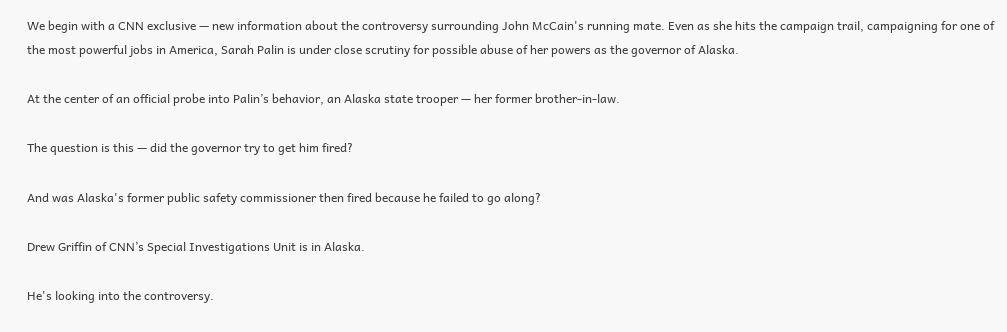We begin with a CNN exclusive — new information about the controversy surrounding John McCain's running mate. Even as she hits the campaign trail, campaigning for one of the most powerful jobs in America, Sarah Palin is under close scrutiny for possible abuse of her powers as the governor of Alaska.

At the center of an official probe into Palin’s behavior, an Alaska state trooper — her former brother-in-law.

The question is this — did the governor try to get him fired?

And was Alaska's former public safety commissioner then fired because he failed to go along?

Drew Griffin of CNN’s Special Investigations Unit is in Alaska.

He's looking into the controversy.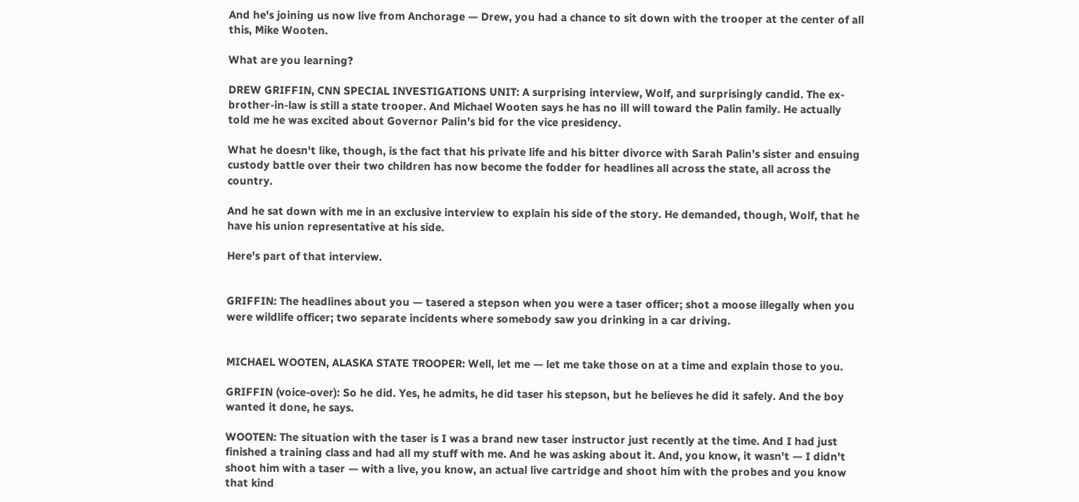And he's joining us now live from Anchorage — Drew, you had a chance to sit down with the trooper at the center of all this, Mike Wooten.

What are you learning?

DREW GRIFFIN, CNN SPECIAL INVESTIGATIONS UNIT: A surprising interview, Wolf, and surprisingly candid. The ex-brother-in-law is still a state trooper. And Michael Wooten says he has no ill will toward the Palin family. He actually told me he was excited about Governor Palin’s bid for the vice presidency.

What he doesn't like, though, is the fact that his private life and his bitter divorce with Sarah Palin’s sister and ensuing custody battle over their two children has now become the fodder for headlines all across the state, all across the country.

And he sat down with me in an exclusive interview to explain his side of the story. He demanded, though, Wolf, that he have his union representative at his side.

Here's part of that interview.


GRIFFIN: The headlines about you — tasered a stepson when you were a taser officer; shot a moose illegally when you were wildlife officer; two separate incidents where somebody saw you drinking in a car driving.


MICHAEL WOOTEN, ALASKA STATE TROOPER: Well, let me — let me take those on at a time and explain those to you.

GRIFFIN (voice-over): So he did. Yes, he admits, he did taser his stepson, but he believes he did it safely. And the boy wanted it done, he says.

WOOTEN: The situation with the taser is I was a brand new taser instructor just recently at the time. And I had just finished a training class and had all my stuff with me. And he was asking about it. And, you know, it wasn't — I didn't shoot him with a taser — with a live, you know, an actual live cartridge and shoot him with the probes and you know that kind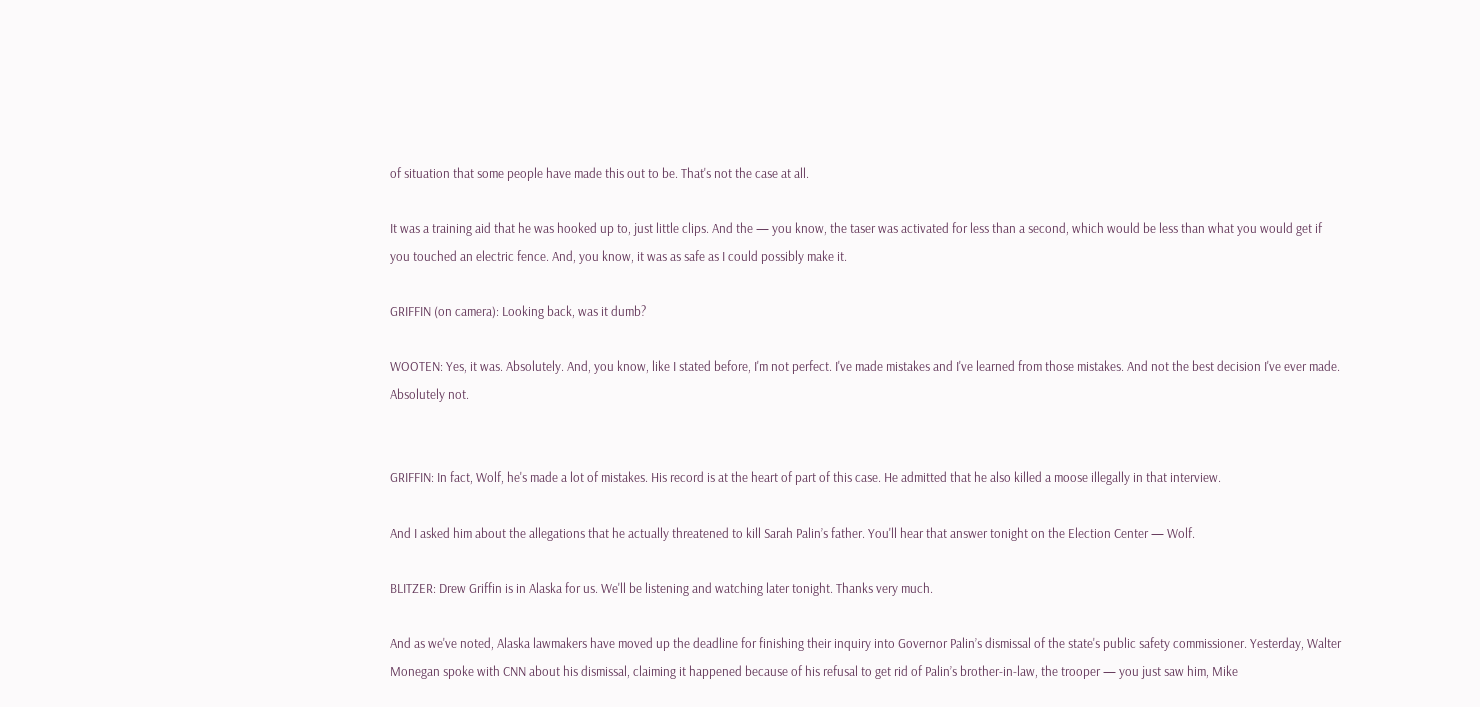of situation that some people have made this out to be. That's not the case at all.

It was a training aid that he was hooked up to, just little clips. And the — you know, the taser was activated for less than a second, which would be less than what you would get if you touched an electric fence. And, you know, it was as safe as I could possibly make it.

GRIFFIN (on camera): Looking back, was it dumb?

WOOTEN: Yes, it was. Absolutely. And, you know, like I stated before, I'm not perfect. I've made mistakes and I've learned from those mistakes. And not the best decision I've ever made. Absolutely not.


GRIFFIN: In fact, Wolf, he's made a lot of mistakes. His record is at the heart of part of this case. He admitted that he also killed a moose illegally in that interview.

And I asked him about the allegations that he actually threatened to kill Sarah Palin’s father. You'll hear that answer tonight on the Election Center — Wolf.

BLITZER: Drew Griffin is in Alaska for us. We'll be listening and watching later tonight. Thanks very much.

And as we've noted, Alaska lawmakers have moved up the deadline for finishing their inquiry into Governor Palin’s dismissal of the state's public safety commissioner. Yesterday, Walter Monegan spoke with CNN about his dismissal, claiming it happened because of his refusal to get rid of Palin’s brother-in-law, the trooper — you just saw him, Mike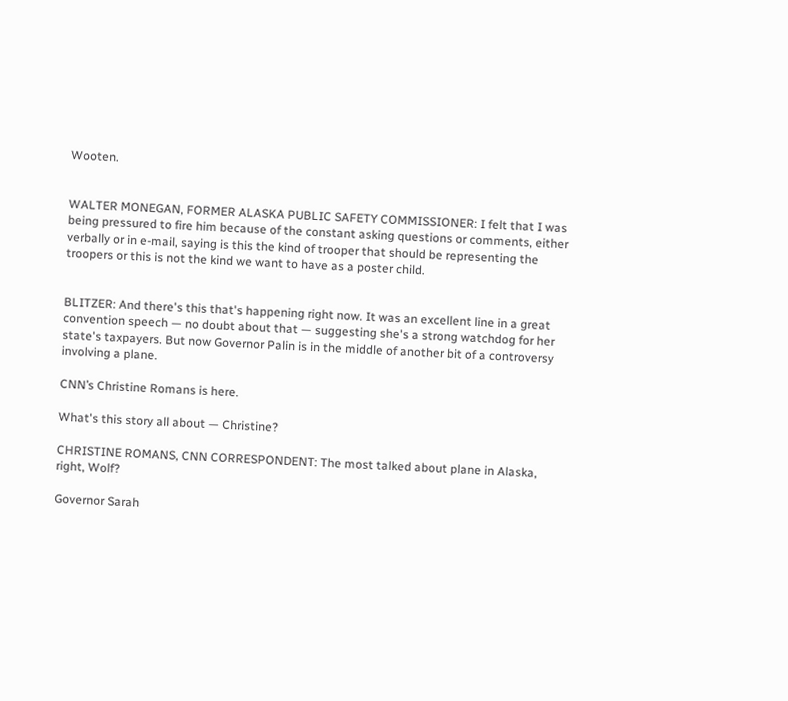Wooten.


WALTER MONEGAN, FORMER ALASKA PUBLIC SAFETY COMMISSIONER: I felt that I was being pressured to fire him because of the constant asking questions or comments, either verbally or in e-mail, saying is this the kind of trooper that should be representing the troopers or this is not the kind we want to have as a poster child.


BLITZER: And there's this that's happening right now. It was an excellent line in a great convention speech — no doubt about that — suggesting she's a strong watchdog for her state's taxpayers. But now Governor Palin is in the middle of another bit of a controversy involving a plane.

CNN’s Christine Romans is here.

What's this story all about — Christine?

CHRISTINE ROMANS, CNN CORRESPONDENT: The most talked about plane in Alaska, right, Wolf?

Governor Sarah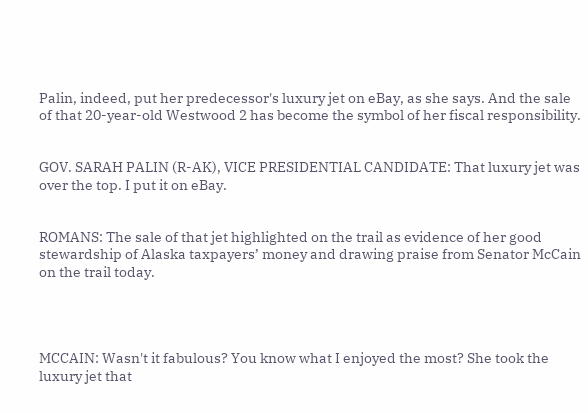Palin, indeed, put her predecessor's luxury jet on eBay, as she says. And the sale of that 20-year-old Westwood 2 has become the symbol of her fiscal responsibility.


GOV. SARAH PALIN (R-AK), VICE PRESIDENTIAL CANDIDATE: That luxury jet was over the top. I put it on eBay.


ROMANS: The sale of that jet highlighted on the trail as evidence of her good stewardship of Alaska taxpayers’ money and drawing praise from Senator McCain on the trail today.




MCCAIN: Wasn't it fabulous? You know what I enjoyed the most? She took the luxury jet that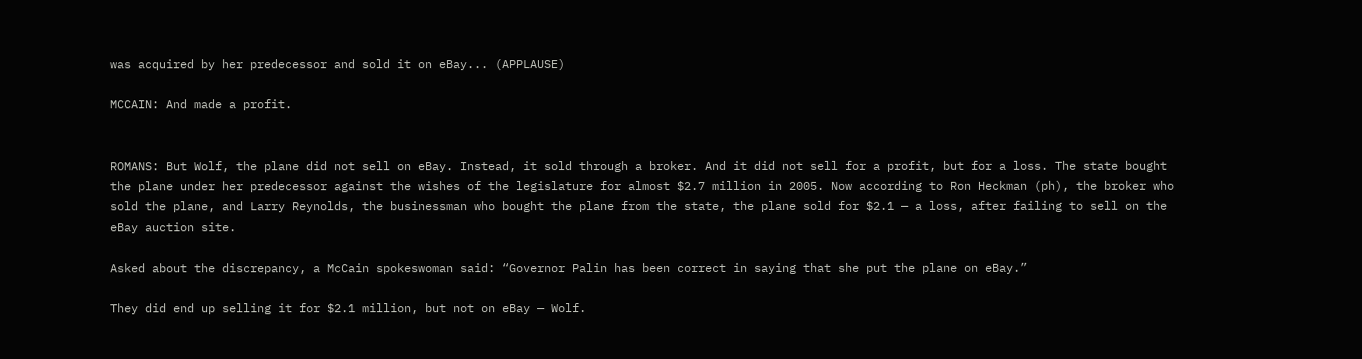was acquired by her predecessor and sold it on eBay... (APPLAUSE)

MCCAIN: And made a profit.


ROMANS: But Wolf, the plane did not sell on eBay. Instead, it sold through a broker. And it did not sell for a profit, but for a loss. The state bought the plane under her predecessor against the wishes of the legislature for almost $2.7 million in 2005. Now according to Ron Heckman (ph), the broker who sold the plane, and Larry Reynolds, the businessman who bought the plane from the state, the plane sold for $2.1 — a loss, after failing to sell on the eBay auction site.

Asked about the discrepancy, a McCain spokeswoman said: “Governor Palin has been correct in saying that she put the plane on eBay.”

They did end up selling it for $2.1 million, but not on eBay — Wolf.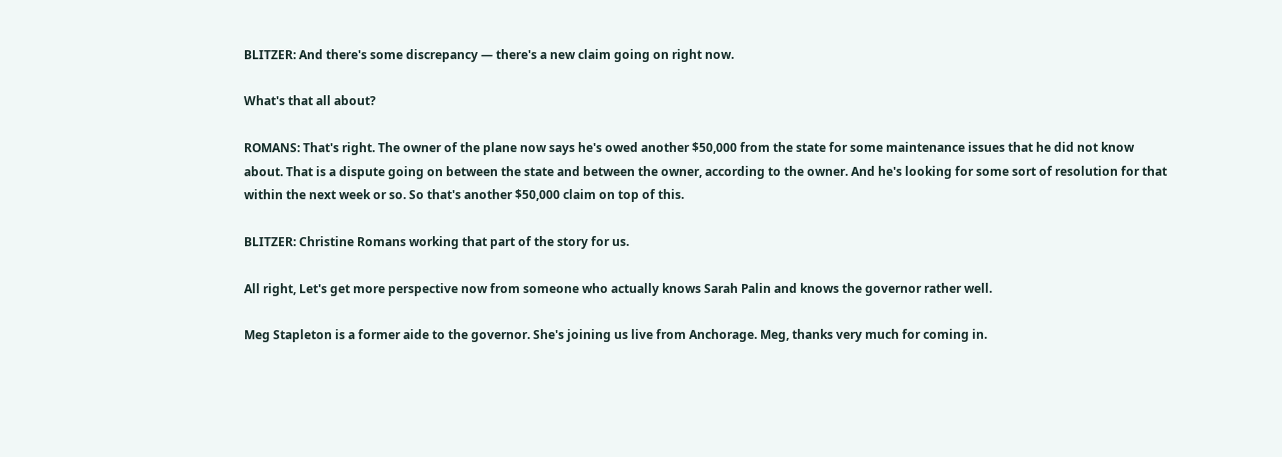BLITZER: And there's some discrepancy — there's a new claim going on right now.

What's that all about?

ROMANS: That's right. The owner of the plane now says he's owed another $50,000 from the state for some maintenance issues that he did not know about. That is a dispute going on between the state and between the owner, according to the owner. And he's looking for some sort of resolution for that within the next week or so. So that's another $50,000 claim on top of this.

BLITZER: Christine Romans working that part of the story for us.

All right, Let's get more perspective now from someone who actually knows Sarah Palin and knows the governor rather well.

Meg Stapleton is a former aide to the governor. She's joining us live from Anchorage. Meg, thanks very much for coming in.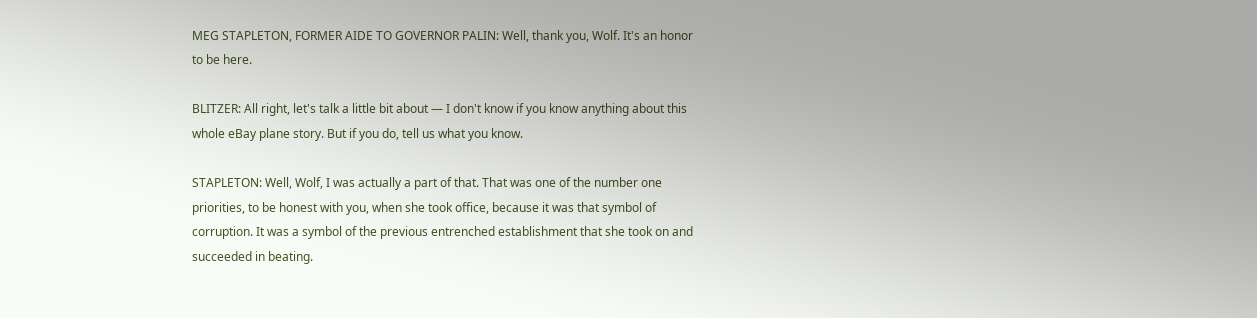MEG STAPLETON, FORMER AIDE TO GOVERNOR PALIN: Well, thank you, Wolf. It's an honor to be here.

BLITZER: All right, let's talk a little bit about — I don't know if you know anything about this whole eBay plane story. But if you do, tell us what you know.

STAPLETON: Well, Wolf, I was actually a part of that. That was one of the number one priorities, to be honest with you, when she took office, because it was that symbol of corruption. It was a symbol of the previous entrenched establishment that she took on and succeeded in beating.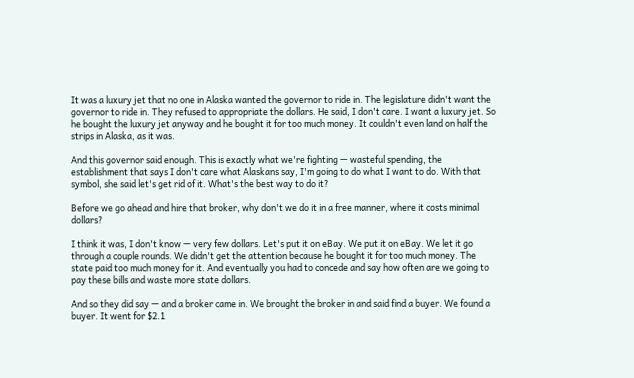It was a luxury jet that no one in Alaska wanted the governor to ride in. The legislature didn't want the governor to ride in. They refused to appropriate the dollars. He said, I don't care. I want a luxury jet. So he bought the luxury jet anyway and he bought it for too much money. It couldn't even land on half the strips in Alaska, as it was.

And this governor said enough. This is exactly what we're fighting — wasteful spending, the establishment that says I don't care what Alaskans say, I'm going to do what I want to do. With that symbol, she said let's get rid of it. What's the best way to do it?

Before we go ahead and hire that broker, why don't we do it in a free manner, where it costs minimal dollars?

I think it was, I don't know — very few dollars. Let's put it on eBay. We put it on eBay. We let it go through a couple rounds. We didn't get the attention because he bought it for too much money. The state paid too much money for it. And eventually you had to concede and say how often are we going to pay these bills and waste more state dollars.

And so they did say — and a broker came in. We brought the broker in and said find a buyer. We found a buyer. It went for $2.1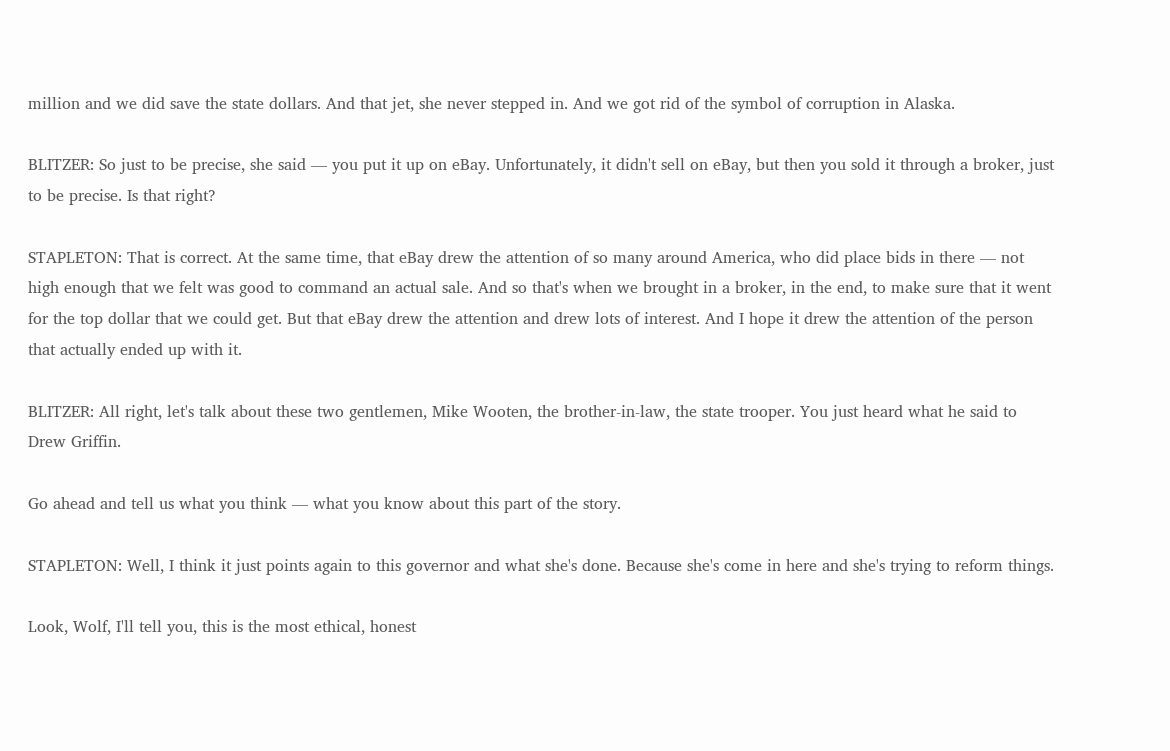million and we did save the state dollars. And that jet, she never stepped in. And we got rid of the symbol of corruption in Alaska.

BLITZER: So just to be precise, she said — you put it up on eBay. Unfortunately, it didn't sell on eBay, but then you sold it through a broker, just to be precise. Is that right?

STAPLETON: That is correct. At the same time, that eBay drew the attention of so many around America, who did place bids in there — not high enough that we felt was good to command an actual sale. And so that's when we brought in a broker, in the end, to make sure that it went for the top dollar that we could get. But that eBay drew the attention and drew lots of interest. And I hope it drew the attention of the person that actually ended up with it.

BLITZER: All right, let's talk about these two gentlemen, Mike Wooten, the brother-in-law, the state trooper. You just heard what he said to Drew Griffin.

Go ahead and tell us what you think — what you know about this part of the story.

STAPLETON: Well, I think it just points again to this governor and what she's done. Because she's come in here and she's trying to reform things.

Look, Wolf, I'll tell you, this is the most ethical, honest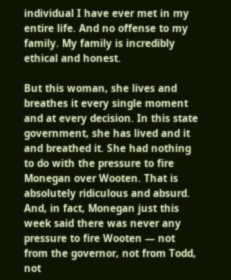individual I have ever met in my entire life. And no offense to my family. My family is incredibly ethical and honest.

But this woman, she lives and breathes it every single moment and at every decision. In this state government, she has lived and it and breathed it. She had nothing to do with the pressure to fire Monegan over Wooten. That is absolutely ridiculous and absurd. And, in fact, Monegan just this week said there was never any pressure to fire Wooten — not from the governor, not from Todd, not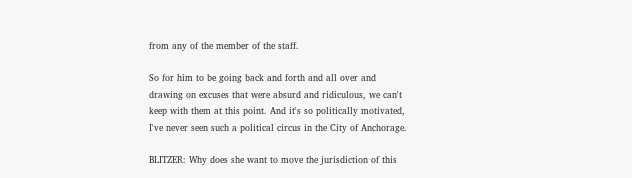from any of the member of the staff.

So for him to be going back and forth and all over and drawing on excuses that were absurd and ridiculous, we can't keep with them at this point. And it's so politically motivated, I've never seen such a political circus in the City of Anchorage.

BLITZER: Why does she want to move the jurisdiction of this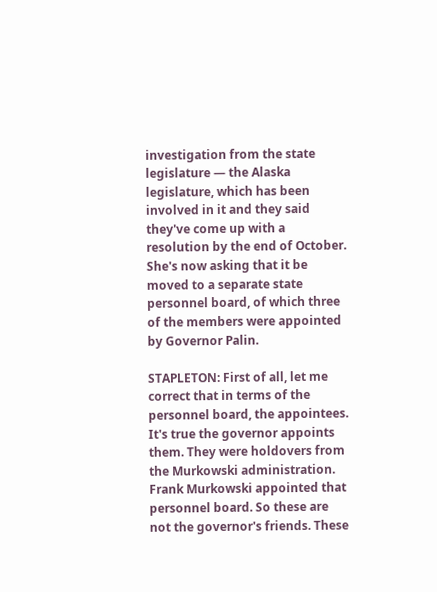investigation from the state legislature — the Alaska legislature, which has been involved in it and they said they've come up with a resolution by the end of October. She's now asking that it be moved to a separate state personnel board, of which three of the members were appointed by Governor Palin.

STAPLETON: First of all, let me correct that in terms of the personnel board, the appointees. It's true the governor appoints them. They were holdovers from the Murkowski administration. Frank Murkowski appointed that personnel board. So these are not the governor's friends. These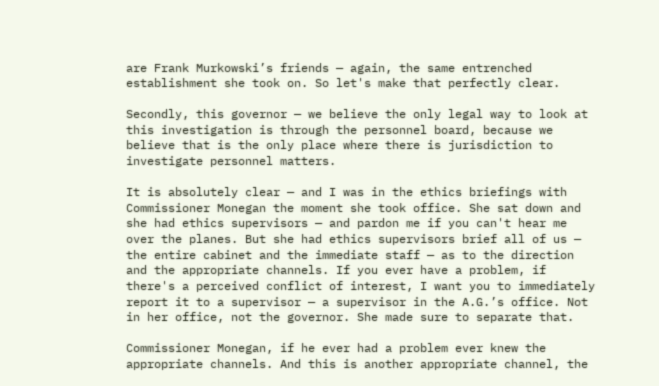are Frank Murkowski’s friends — again, the same entrenched establishment she took on. So let's make that perfectly clear.

Secondly, this governor — we believe the only legal way to look at this investigation is through the personnel board, because we believe that is the only place where there is jurisdiction to investigate personnel matters.

It is absolutely clear — and I was in the ethics briefings with Commissioner Monegan the moment she took office. She sat down and she had ethics supervisors — and pardon me if you can't hear me over the planes. But she had ethics supervisors brief all of us — the entire cabinet and the immediate staff — as to the direction and the appropriate channels. If you ever have a problem, if there's a perceived conflict of interest, I want you to immediately report it to a supervisor — a supervisor in the A.G.’s office. Not in her office, not the governor. She made sure to separate that.

Commissioner Monegan, if he ever had a problem ever knew the appropriate channels. And this is another appropriate channel, the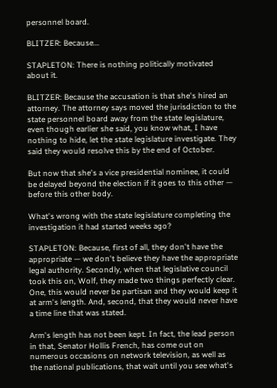personnel board.

BLITZER: Because...

STAPLETON: There is nothing politically motivated about it.

BLITZER: Because the accusation is that she's hired an attorney. The attorney says moved the jurisdiction to the state personnel board away from the state legislature, even though earlier she said, you know what, I have nothing to hide, let the state legislature investigate. They said they would resolve this by the end of October.

But now that she's a vice presidential nominee, it could be delayed beyond the election if it goes to this other — before this other body.

What's wrong with the state legislature completing the investigation it had started weeks ago?

STAPLETON: Because, first of all, they don't have the appropriate — we don't believe they have the appropriate legal authority. Secondly, when that legislative council took this on, Wolf, they made two things perfectly clear. One, this would never be partisan and they would keep it at arm's length. And, second, that they would never have a time line that was stated.

Arm's length has not been kept. In fact, the lead person in that, Senator Hollis French, has come out on numerous occasions on network television, as well as the national publications, that wait until you see what's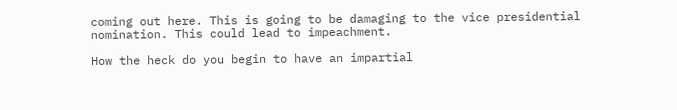coming out here. This is going to be damaging to the vice presidential nomination. This could lead to impeachment.

How the heck do you begin to have an impartial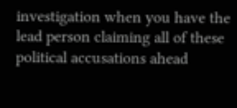investigation when you have the lead person claiming all of these political accusations ahead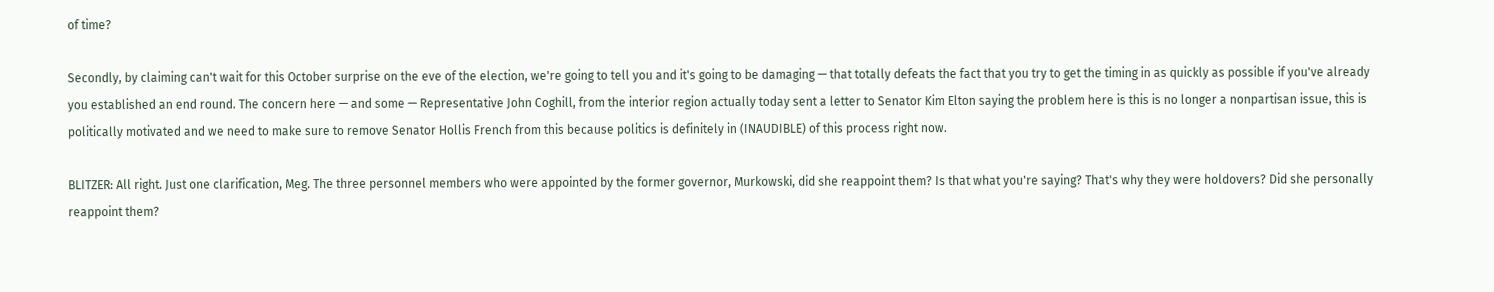of time?

Secondly, by claiming can't wait for this October surprise on the eve of the election, we're going to tell you and it's going to be damaging — that totally defeats the fact that you try to get the timing in as quickly as possible if you've already you established an end round. The concern here — and some — Representative John Coghill, from the interior region actually today sent a letter to Senator Kim Elton saying the problem here is this is no longer a nonpartisan issue, this is politically motivated and we need to make sure to remove Senator Hollis French from this because politics is definitely in (INAUDIBLE) of this process right now.

BLITZER: All right. Just one clarification, Meg. The three personnel members who were appointed by the former governor, Murkowski, did she reappoint them? Is that what you're saying? That's why they were holdovers? Did she personally reappoint them?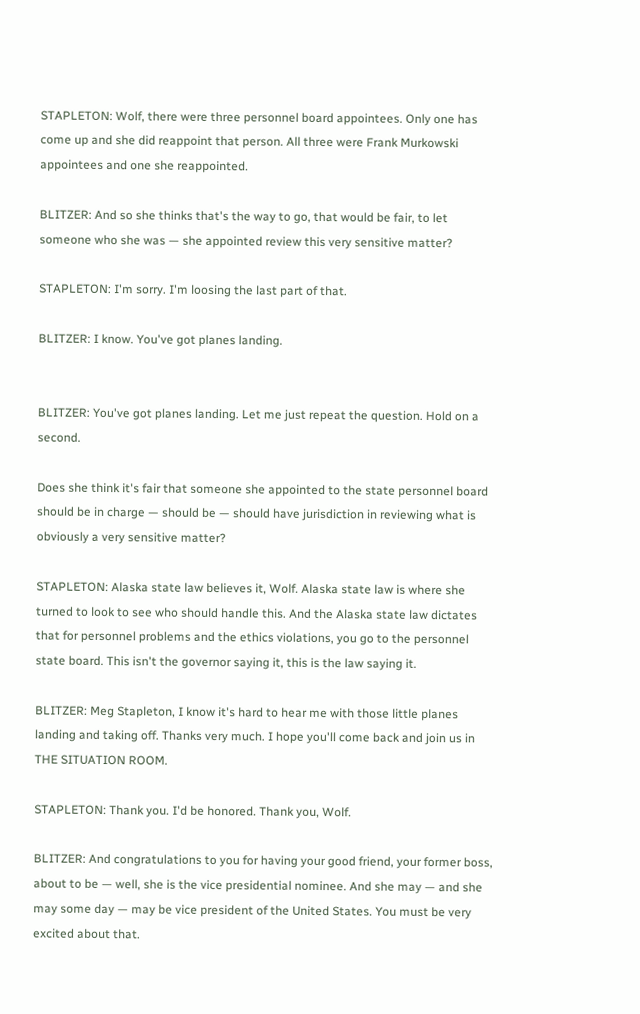STAPLETON: Wolf, there were three personnel board appointees. Only one has come up and she did reappoint that person. All three were Frank Murkowski appointees and one she reappointed.

BLITZER: And so she thinks that's the way to go, that would be fair, to let someone who she was — she appointed review this very sensitive matter?

STAPLETON: I'm sorry. I'm loosing the last part of that.

BLITZER: I know. You've got planes landing.


BLITZER: You've got planes landing. Let me just repeat the question. Hold on a second.

Does she think it's fair that someone she appointed to the state personnel board should be in charge — should be — should have jurisdiction in reviewing what is obviously a very sensitive matter?

STAPLETON: Alaska state law believes it, Wolf. Alaska state law is where she turned to look to see who should handle this. And the Alaska state law dictates that for personnel problems and the ethics violations, you go to the personnel state board. This isn't the governor saying it, this is the law saying it.

BLITZER: Meg Stapleton, I know it's hard to hear me with those little planes landing and taking off. Thanks very much. I hope you'll come back and join us in THE SITUATION ROOM.

STAPLETON: Thank you. I'd be honored. Thank you, Wolf.

BLITZER: And congratulations to you for having your good friend, your former boss, about to be — well, she is the vice presidential nominee. And she may — and she may some day — may be vice president of the United States. You must be very excited about that.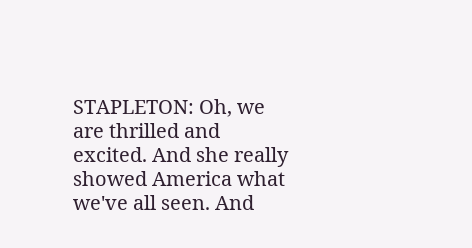STAPLETON: Oh, we are thrilled and excited. And she really showed America what we've all seen. And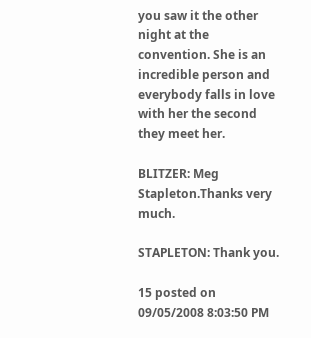you saw it the other night at the convention. She is an incredible person and everybody falls in love with her the second they meet her.

BLITZER: Meg Stapleton.Thanks very much.

STAPLETON: Thank you.

15 posted on 09/05/2008 8:03:50 PM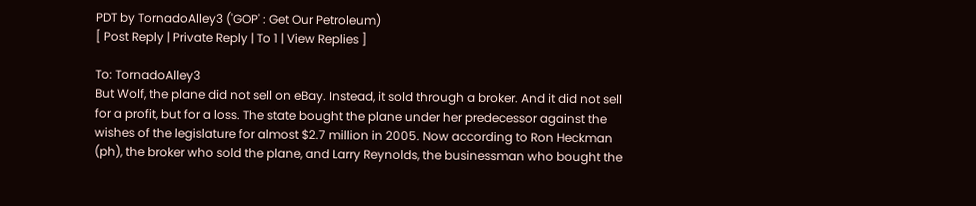PDT by TornadoAlley3 ('GOP' : Get Our Petroleum)
[ Post Reply | Private Reply | To 1 | View Replies ]

To: TornadoAlley3
But Wolf, the plane did not sell on eBay. Instead, it sold through a broker. And it did not sell for a profit, but for a loss. The state bought the plane under her predecessor against the wishes of the legislature for almost $2.7 million in 2005. Now according to Ron Heckman (ph), the broker who sold the plane, and Larry Reynolds, the businessman who bought the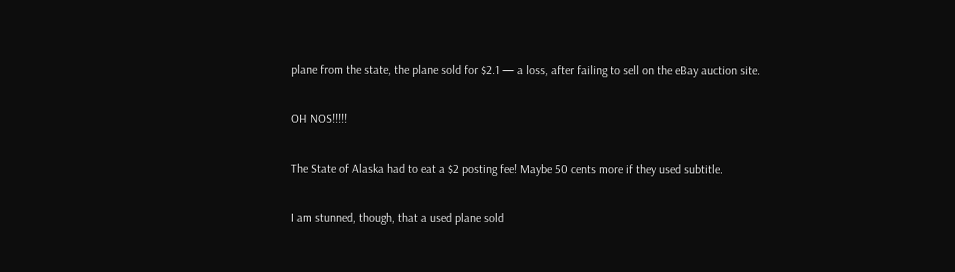plane from the state, the plane sold for $2.1 — a loss, after failing to sell on the eBay auction site.

OH NOS!!!!!

The State of Alaska had to eat a $2 posting fee! Maybe 50 cents more if they used subtitle.

I am stunned, though, that a used plane sold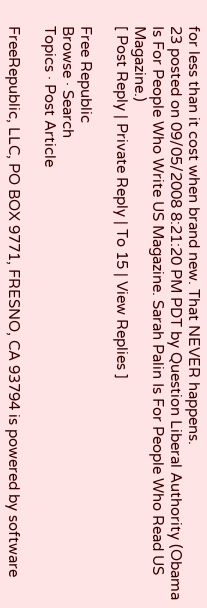for less than it cost when brand new. That NEVER happens.
23 posted on 09/05/2008 8:21:20 PM PDT by Question Liberal Authority (Obama Is For People Who Write US Magazine. Sarah Palin Is For People Who Read US Magazine.)
[ Post Reply | Private Reply | To 15 | View Replies ]

Free Republic
Browse · Search
Topics · Post Article

FreeRepublic, LLC, PO BOX 9771, FRESNO, CA 93794 is powered by software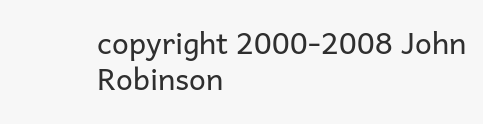copyright 2000-2008 John Robinson